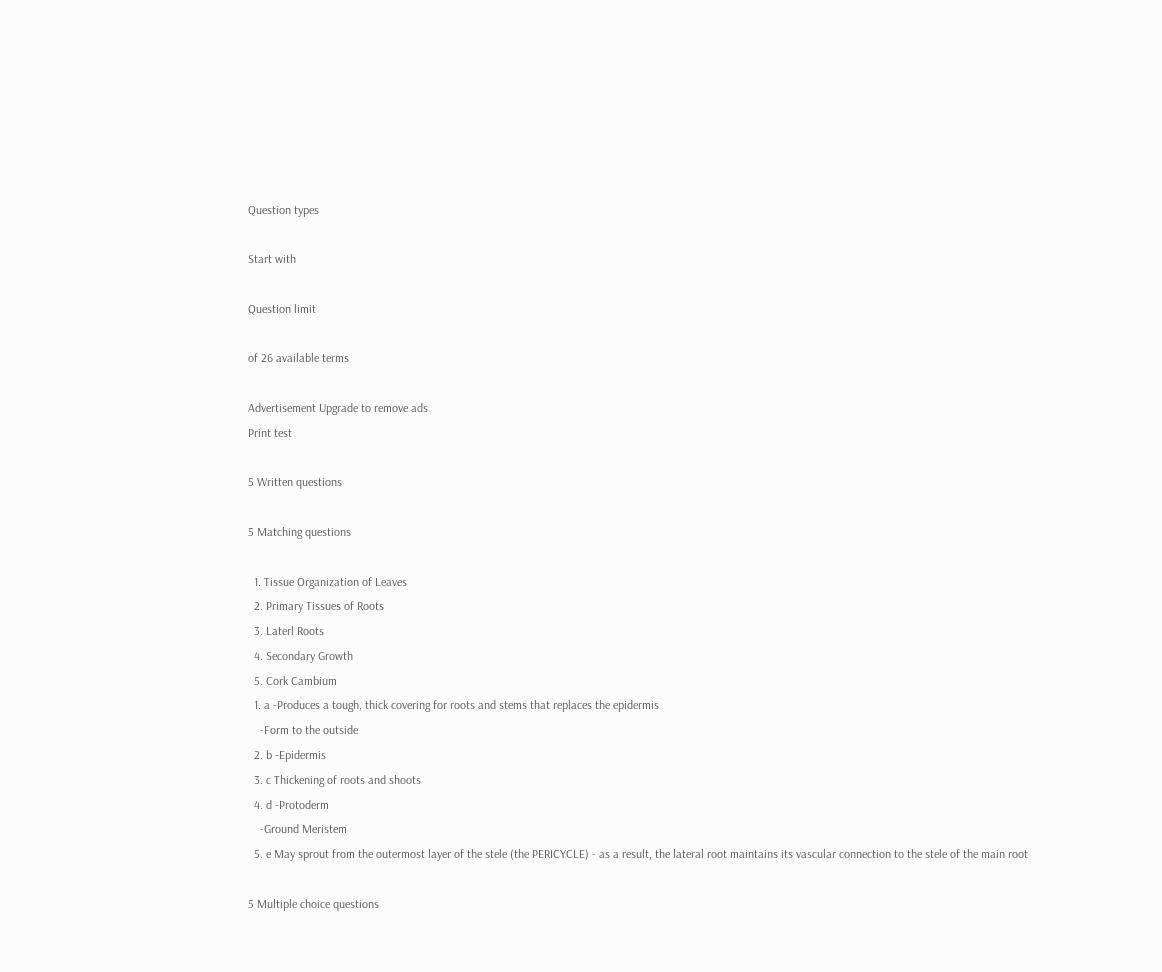Question types

Start with

Question limit

of 26 available terms

Advertisement Upgrade to remove ads
Print test

5 Written questions

5 Matching questions

  1. Tissue Organization of Leaves
  2. Primary Tissues of Roots
  3. Laterl Roots
  4. Secondary Growth
  5. Cork Cambium
  1. a -Produces a tough, thick covering for roots and stems that replaces the epidermis
    -Form to the outside
  2. b -Epidermis
  3. c Thickening of roots and shoots
  4. d -Protoderm
    -Ground Meristem
  5. e May sprout from the outermost layer of the stele (the PERICYCLE) - as a result, the lateral root maintains its vascular connection to the stele of the main root

5 Multiple choice questions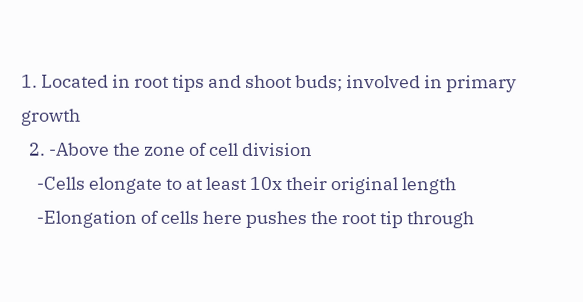1. Located in root tips and shoot buds; involved in primary growth
  2. -Above the zone of cell division
    -Cells elongate to at least 10x their original length
    -Elongation of cells here pushes the root tip through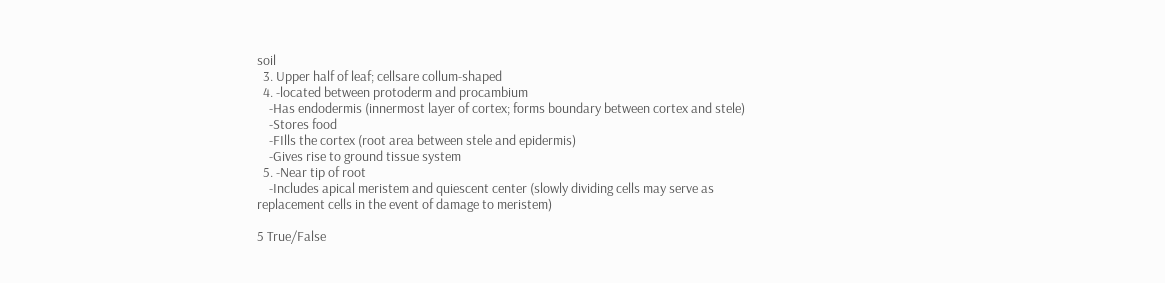soil
  3. Upper half of leaf; cellsare collum-shaped
  4. -located between protoderm and procambium
    -Has endodermis (innermost layer of cortex; forms boundary between cortex and stele)
    -Stores food
    -FIlls the cortex (root area between stele and epidermis)
    -Gives rise to ground tissue system
  5. -Near tip of root
    -Includes apical meristem and quiescent center (slowly dividing cells may serve as replacement cells in the event of damage to meristem)

5 True/False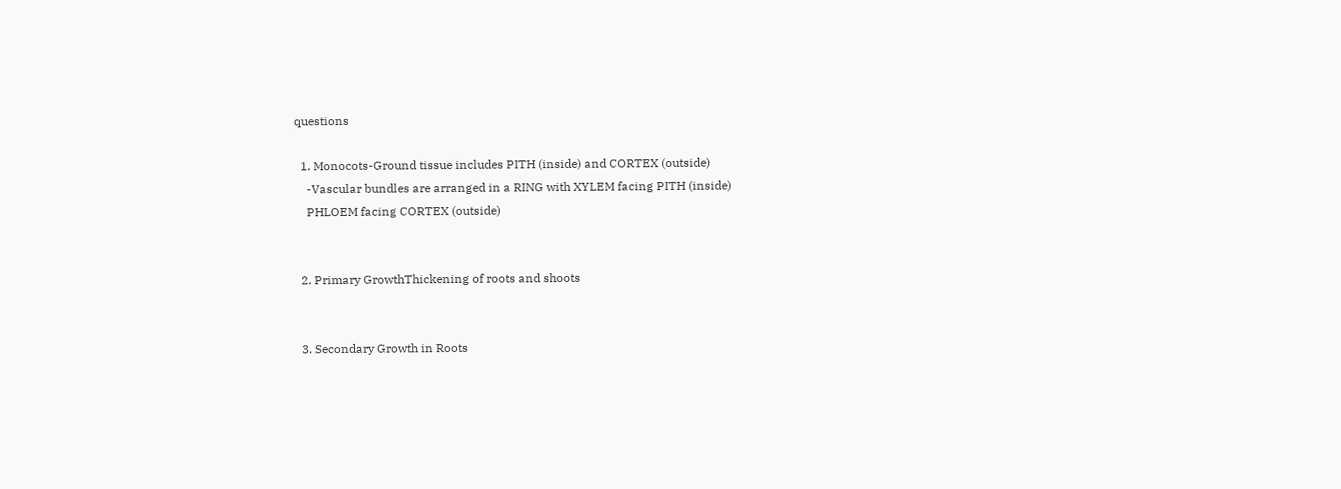questions

  1. Monocots-Ground tissue includes PITH (inside) and CORTEX (outside)
    -Vascular bundles are arranged in a RING with XYLEM facing PITH (inside)
    PHLOEM facing CORTEX (outside)


  2. Primary GrowthThickening of roots and shoots


  3. Secondary Growth in Roots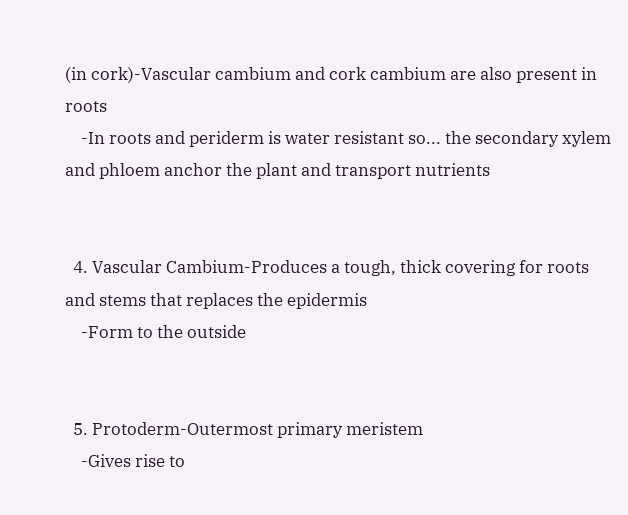(in cork)-Vascular cambium and cork cambium are also present in roots
    -In roots and periderm is water resistant so... the secondary xylem and phloem anchor the plant and transport nutrients


  4. Vascular Cambium-Produces a tough, thick covering for roots and stems that replaces the epidermis
    -Form to the outside


  5. Protoderm-Outermost primary meristem
    -Gives rise to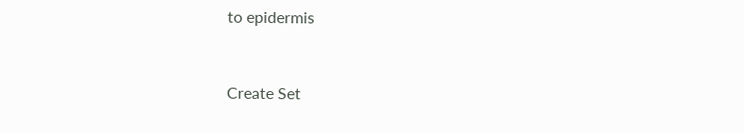to epidermis


Create Set